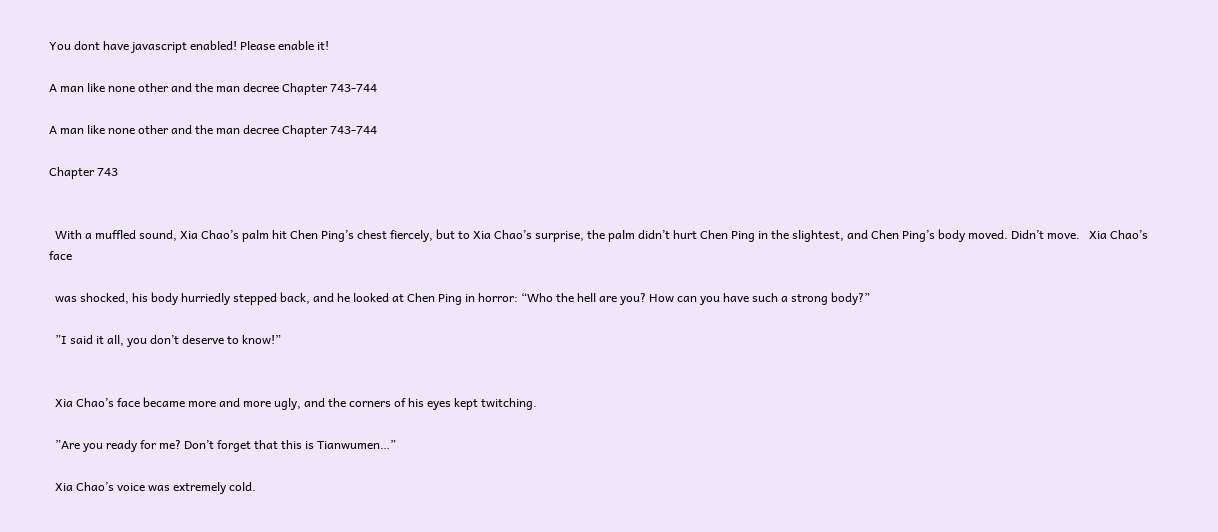You dont have javascript enabled! Please enable it!

A man like none other and the man decree Chapter 743-744

A man like none other and the man decree Chapter 743-744

Chapter 743


  With a muffled sound, Xia Chao’s palm hit Chen Ping’s chest fiercely, but to Xia Chao’s surprise, the palm didn’t hurt Chen Ping in the slightest, and Chen Ping’s body moved. Didn’t move.   Xia Chao’s face

  was shocked, his body hurriedly stepped back, and he looked at Chen Ping in horror: “Who the hell are you? How can you have such a strong body?”

  ”I said it all, you don’t deserve to know!”


  Xia Chao’s face became more and more ugly, and the corners of his eyes kept twitching.

  ”Are you ready for me? Don’t forget that this is Tianwumen…”

  Xia Chao’s voice was extremely cold.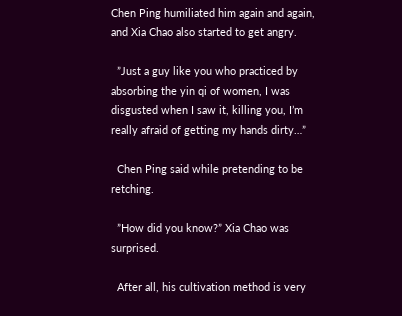Chen Ping humiliated him again and again, and Xia Chao also started to get angry.

  ”Just a guy like you who practiced by absorbing the yin qi of women, I was disgusted when I saw it, killing you, I’m really afraid of getting my hands dirty…”

  Chen Ping said while pretending to be retching.

  ”How did you know?” Xia Chao was surprised.

  After all, his cultivation method is very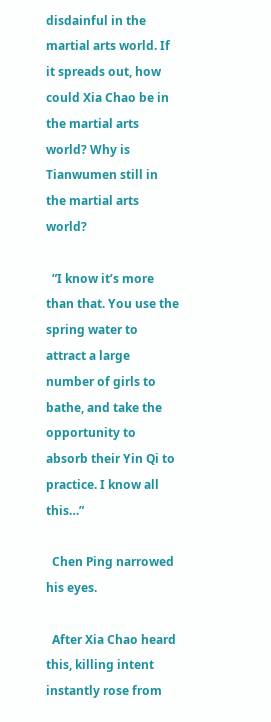disdainful in the martial arts world. If it spreads out, how could Xia Chao be in the martial arts world? Why is Tianwumen still in the martial arts world?

  ”I know it’s more than that. You use the spring water to attract a large number of girls to bathe, and take the opportunity to absorb their Yin Qi to practice. I know all this…”

  Chen Ping narrowed his eyes.

  After Xia Chao heard this, killing intent instantly rose from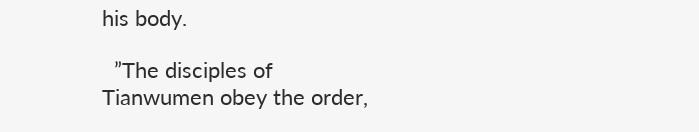his body.

  ”The disciples of Tianwumen obey the order,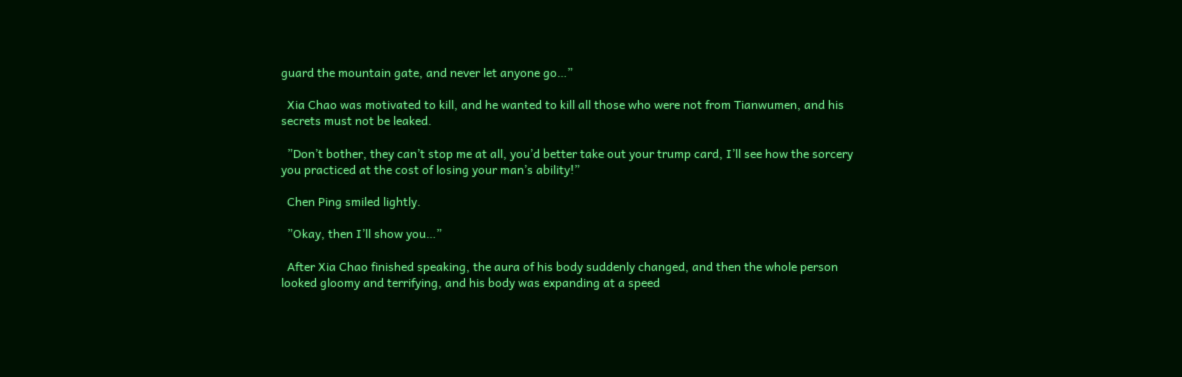guard the mountain gate, and never let anyone go…”

  Xia Chao was motivated to kill, and he wanted to kill all those who were not from Tianwumen, and his secrets must not be leaked.

  ”Don’t bother, they can’t stop me at all, you’d better take out your trump card, I’ll see how the sorcery you practiced at the cost of losing your man’s ability!”

  Chen Ping smiled lightly.

  ”Okay, then I’ll show you…”

  After Xia Chao finished speaking, the aura of his body suddenly changed, and then the whole person looked gloomy and terrifying, and his body was expanding at a speed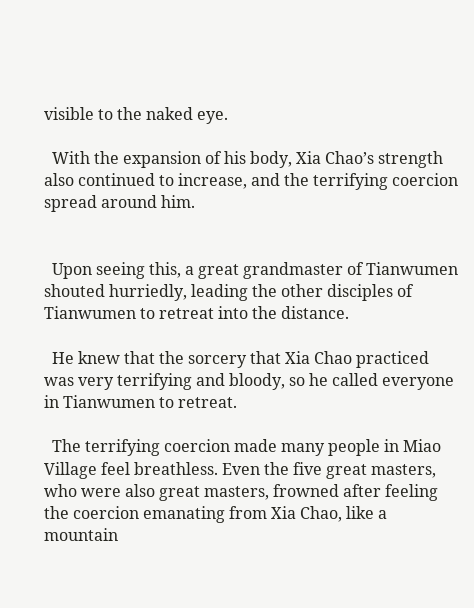visible to the naked eye.

  With the expansion of his body, Xia Chao’s strength also continued to increase, and the terrifying coercion spread around him.


  Upon seeing this, a great grandmaster of Tianwumen shouted hurriedly, leading the other disciples of Tianwumen to retreat into the distance.

  He knew that the sorcery that Xia Chao practiced was very terrifying and bloody, so he called everyone in Tianwumen to retreat.

  The terrifying coercion made many people in Miao Village feel breathless. Even the five great masters, who were also great masters, frowned after feeling the coercion emanating from Xia Chao, like a mountain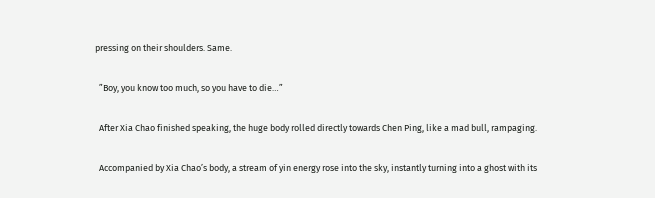pressing on their shoulders. Same.

  ”Boy, you know too much, so you have to die…”

  After Xia Chao finished speaking, the huge body rolled directly towards Chen Ping, like a mad bull, rampaging.

  Accompanied by Xia Chao’s body, a stream of yin energy rose into the sky, instantly turning into a ghost with its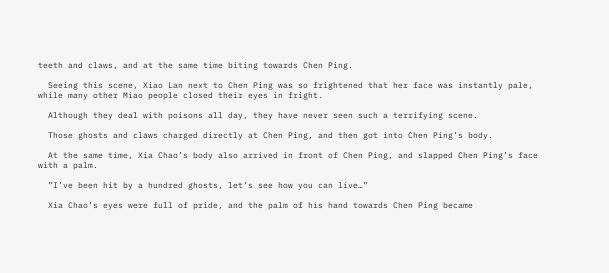teeth and claws, and at the same time biting towards Chen Ping.

  Seeing this scene, Xiao Lan next to Chen Ping was so frightened that her face was instantly pale, while many other Miao people closed their eyes in fright.

  Although they deal with poisons all day, they have never seen such a terrifying scene.

  Those ghosts and claws charged directly at Chen Ping, and then got into Chen Ping’s body.

  At the same time, Xia Chao’s body also arrived in front of Chen Ping, and slapped Chen Ping’s face with a palm.

  ”I’ve been hit by a hundred ghosts, let’s see how you can live…”

  Xia Chao’s eyes were full of pride, and the palm of his hand towards Chen Ping became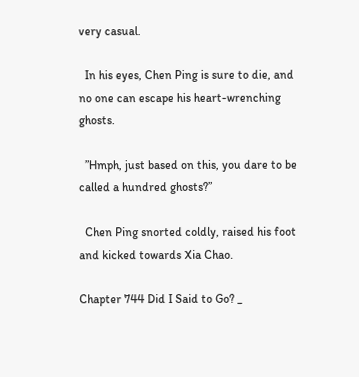very casual.

  In his eyes, Chen Ping is sure to die, and no one can escape his heart-wrenching ghosts.

  ”Hmph, just based on this, you dare to be called a hundred ghosts?”

  Chen Ping snorted coldly, raised his foot and kicked towards Xia Chao.

Chapter 744 Did I Said to Go? _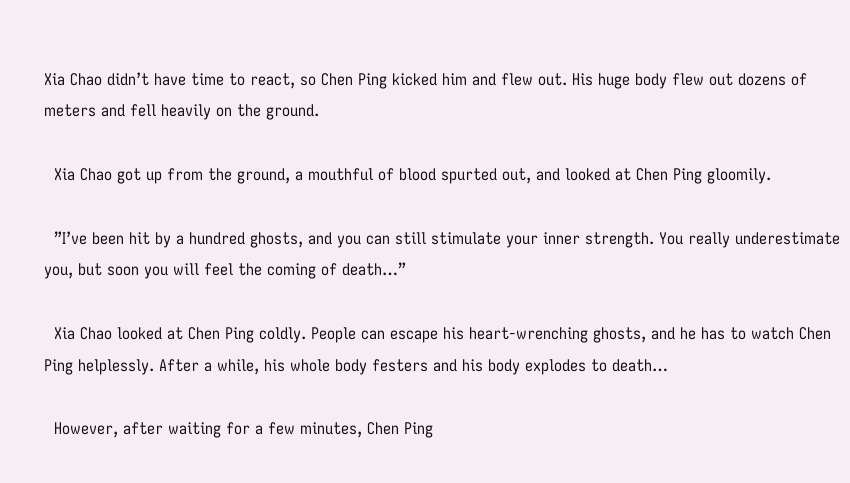Xia Chao didn’t have time to react, so Chen Ping kicked him and flew out. His huge body flew out dozens of meters and fell heavily on the ground.

  Xia Chao got up from the ground, a mouthful of blood spurted out, and looked at Chen Ping gloomily.

  ”I’ve been hit by a hundred ghosts, and you can still stimulate your inner strength. You really underestimate you, but soon you will feel the coming of death…”

  Xia Chao looked at Chen Ping coldly. People can escape his heart-wrenching ghosts, and he has to watch Chen Ping helplessly. After a while, his whole body festers and his body explodes to death…

  However, after waiting for a few minutes, Chen Ping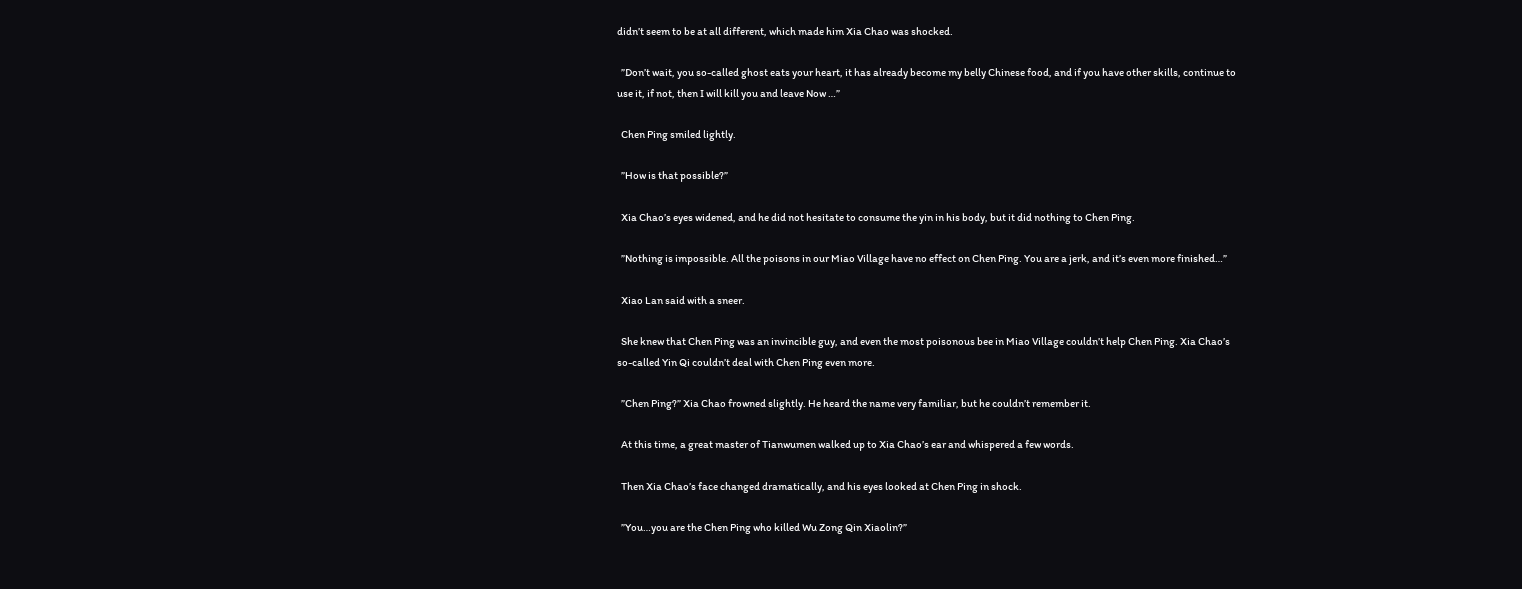didn’t seem to be at all different, which made him Xia Chao was shocked.

  ”Don’t wait, you so-called ghost eats your heart, it has already become my belly Chinese food, and if you have other skills, continue to use it, if not, then I will kill you and leave Now …”

  Chen Ping smiled lightly.

  ”How is that possible?”

  Xia Chao’s eyes widened, and he did not hesitate to consume the yin in his body, but it did nothing to Chen Ping.

  ”Nothing is impossible. All the poisons in our Miao Village have no effect on Chen Ping. You are a jerk, and it’s even more finished…”

  Xiao Lan said with a sneer.

  She knew that Chen Ping was an invincible guy, and even the most poisonous bee in Miao Village couldn’t help Chen Ping. Xia Chao’s so-called Yin Qi couldn’t deal with Chen Ping even more.

  ”Chen Ping?” Xia Chao frowned slightly. He heard the name very familiar, but he couldn’t remember it.

  At this time, a great master of Tianwumen walked up to Xia Chao’s ear and whispered a few words.

  Then Xia Chao’s face changed dramatically, and his eyes looked at Chen Ping in shock.

  ”You…you are the Chen Ping who killed Wu Zong Qin Xiaolin?”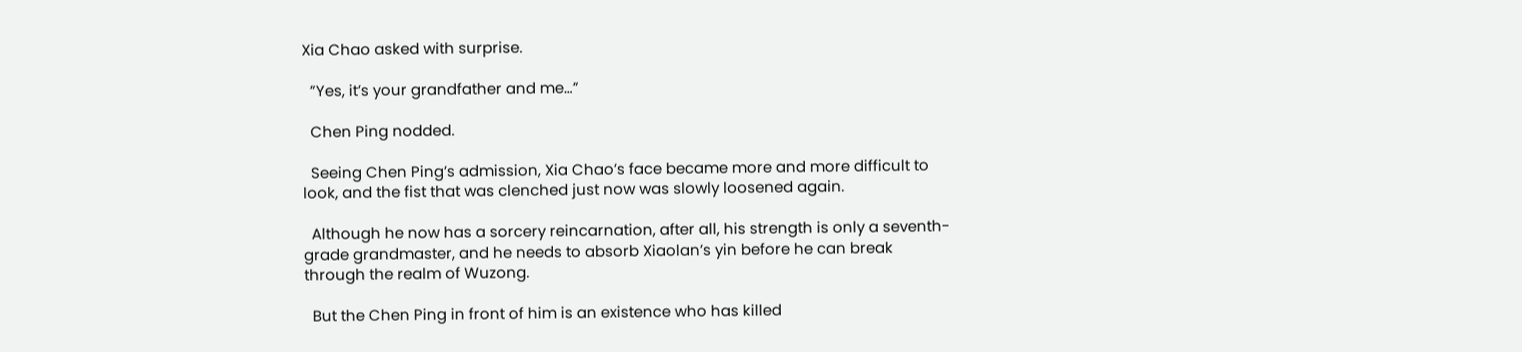Xia Chao asked with surprise.

  ”Yes, it’s your grandfather and me…”

  Chen Ping nodded.

  Seeing Chen Ping’s admission, Xia Chao’s face became more and more difficult to look, and the fist that was clenched just now was slowly loosened again.

  Although he now has a sorcery reincarnation, after all, his strength is only a seventh-grade grandmaster, and he needs to absorb Xiaolan’s yin before he can break through the realm of Wuzong.

  But the Chen Ping in front of him is an existence who has killed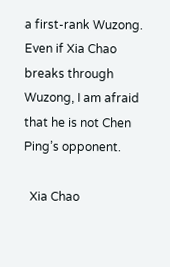a first-rank Wuzong. Even if Xia Chao breaks through Wuzong, I am afraid that he is not Chen Ping’s opponent.

  Xia Chao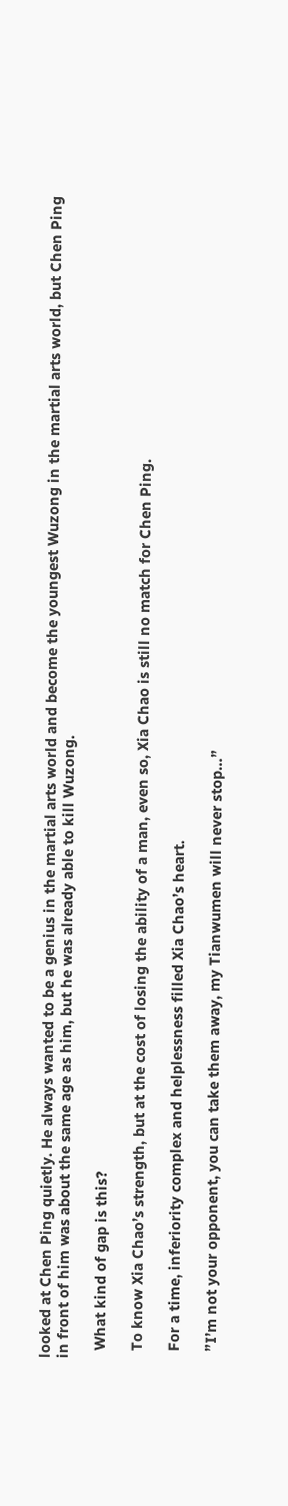looked at Chen Ping quietly. He always wanted to be a genius in the martial arts world and become the youngest Wuzong in the martial arts world, but Chen Ping in front of him was about the same age as him, but he was already able to kill Wuzong.

  What kind of gap is this?

  To know Xia Chao’s strength, but at the cost of losing the ability of a man, even so, Xia Chao is still no match for Chen Ping.

  For a time, inferiority complex and helplessness filled Xia Chao’s heart.

  ”I’m not your opponent, you can take them away, my Tianwumen will never stop…”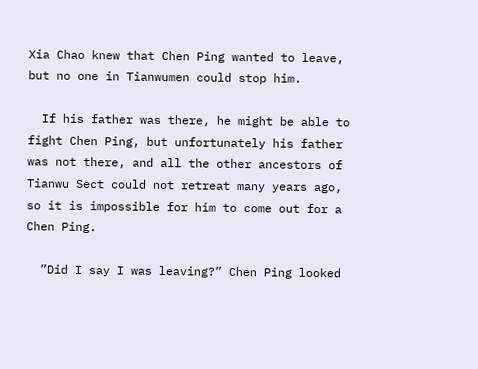Xia Chao knew that Chen Ping wanted to leave, but no one in Tianwumen could stop him.

  If his father was there, he might be able to fight Chen Ping, but unfortunately his father was not there, and all the other ancestors of Tianwu Sect could not retreat many years ago, so it is impossible for him to come out for a Chen Ping.

  ”Did I say I was leaving?” Chen Ping looked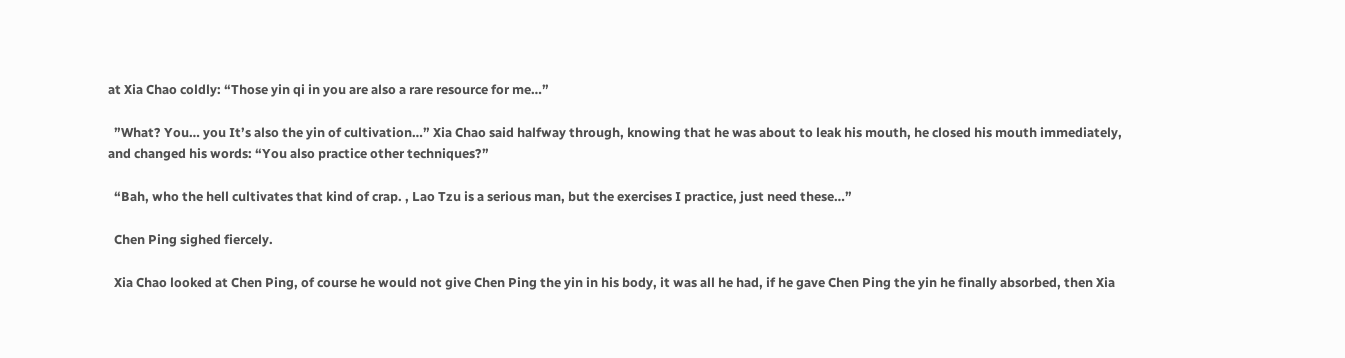at Xia Chao coldly: “Those yin qi in you are also a rare resource for me…”

  ”What? You… you It’s also the yin of cultivation…” Xia Chao said halfway through, knowing that he was about to leak his mouth, he closed his mouth immediately, and changed his words: “You also practice other techniques?”

  “Bah, who the hell cultivates that kind of crap. , Lao Tzu is a serious man, but the exercises I practice, just need these…”

  Chen Ping sighed fiercely.

  Xia Chao looked at Chen Ping, of course he would not give Chen Ping the yin in his body, it was all he had, if he gave Chen Ping the yin he finally absorbed, then Xia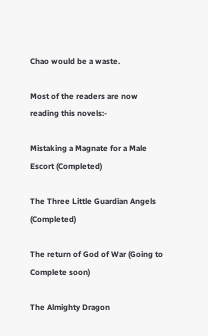Chao would be a waste.

Most of the readers are now reading this novels:-

Mistaking a Magnate for a Male Escort (Completed)

The Three Little Guardian Angels (Completed)

The return of God of War (Going to Complete soon)

The Almighty Dragon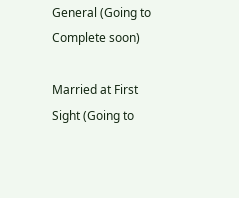General (Going to Complete soon)

Married at First Sight (Going to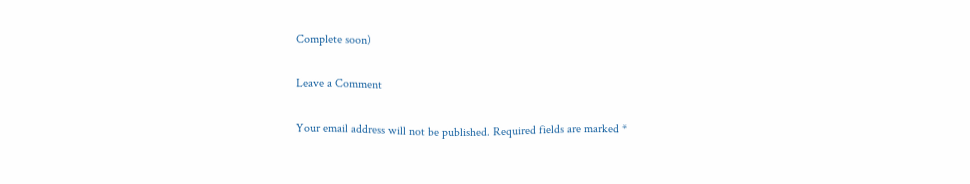Complete soon)

Leave a Comment

Your email address will not be published. Required fields are marked *